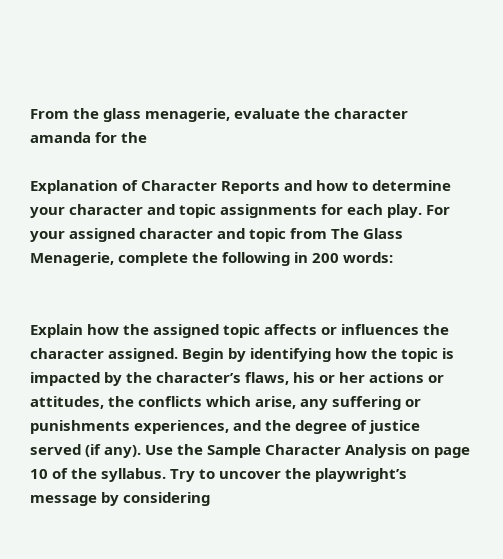From the glass menagerie, evaluate the character amanda for the

Explanation of Character Reports and how to determine your character and topic assignments for each play. For your assigned character and topic from The Glass Menagerie, complete the following in 200 words:


Explain how the assigned topic affects or influences the character assigned. Begin by identifying how the topic is impacted by the character’s flaws, his or her actions or attitudes, the conflicts which arise, any suffering or punishments experiences, and the degree of justice served (if any). Use the Sample Character Analysis on page 10 of the syllabus. Try to uncover the playwright’s message by considering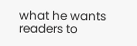what he wants readers to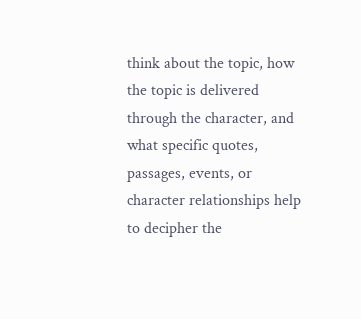think about the topic, how the topic is delivered through the character, and what specific quotes, passages, events, or character relationships help to decipher the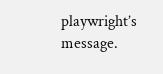playwright’s message.